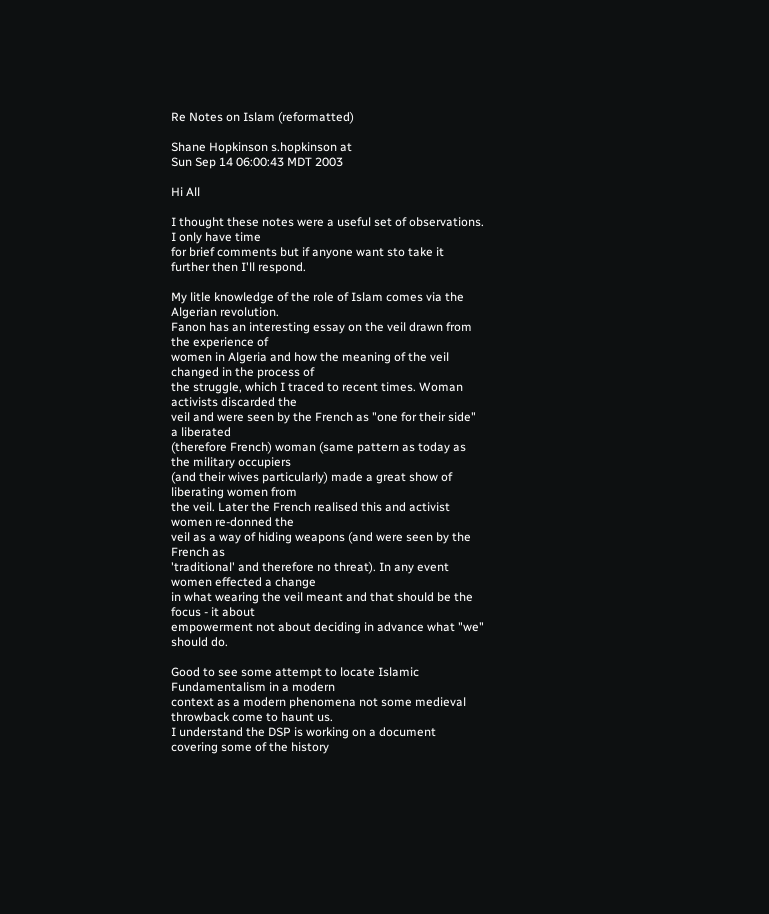Re Notes on Islam (reformatted)

Shane Hopkinson s.hopkinson at
Sun Sep 14 06:00:43 MDT 2003

Hi All

I thought these notes were a useful set of observations. I only have time
for brief comments but if anyone want sto take it further then I'll respond.

My litle knowledge of the role of Islam comes via the Algerian revolution.
Fanon has an interesting essay on the veil drawn from the experience of
women in Algeria and how the meaning of the veil changed in the process of
the struggle, which I traced to recent times. Woman activists discarded the
veil and were seen by the French as "one for their side" a liberated
(therefore French) woman (same pattern as today as the military occupiers
(and their wives particularly) made a great show of liberating women from
the veil. Later the French realised this and activist women re-donned the
veil as a way of hiding weapons (and were seen by the French as
'traditional' and therefore no threat). In any event women effected a change
in what wearing the veil meant and that should be the focus - it about
empowerment not about deciding in advance what "we" should do.

Good to see some attempt to locate Islamic Fundamentalism in a modern
context as a modern phenomena not some medieval throwback come to haunt us.
I understand the DSP is working on a document covering some of the history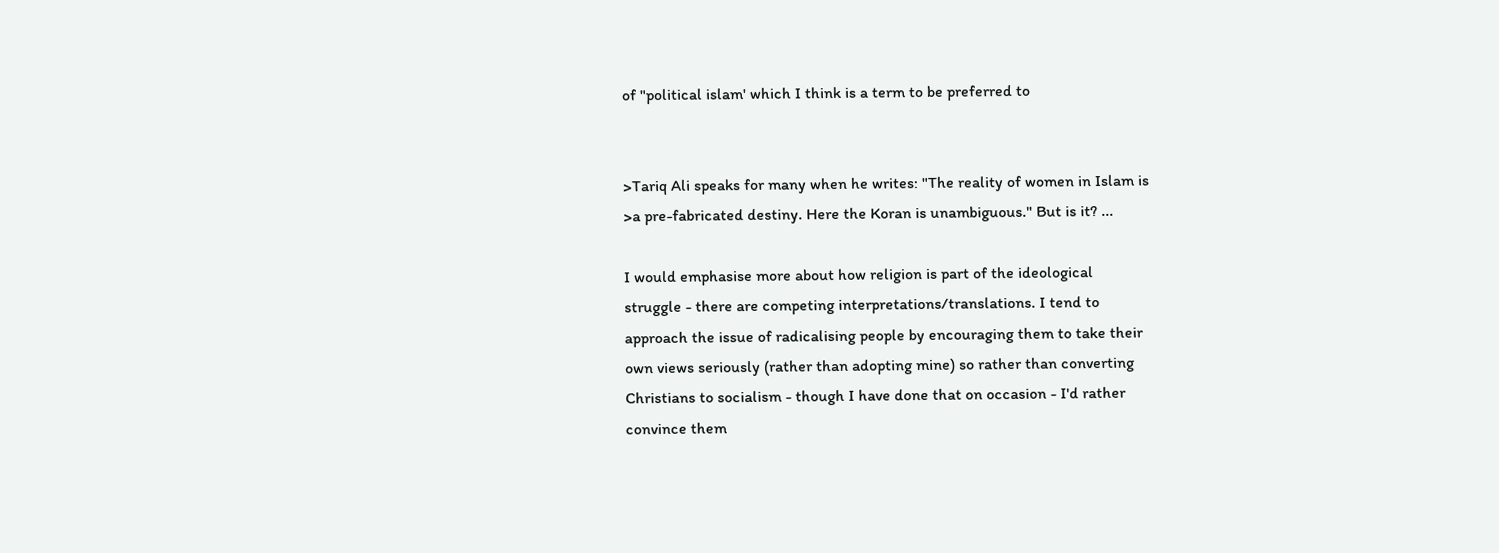of "political islam' which I think is a term to be preferred to


>Tariq Ali speaks for many when he writes: "The reality of women in Islam is
>a pre-fabricated destiny. Here the Koran is unambiguous." But is it? ...

I would emphasise more about how religion is part of the ideological
struggle - there are competing interpretations/translations. I tend to
approach the issue of radicalising people by encouraging them to take their
own views seriously (rather than adopting mine) so rather than converting
Christians to socialism - though I have done that on occasion - I'd rather
convince them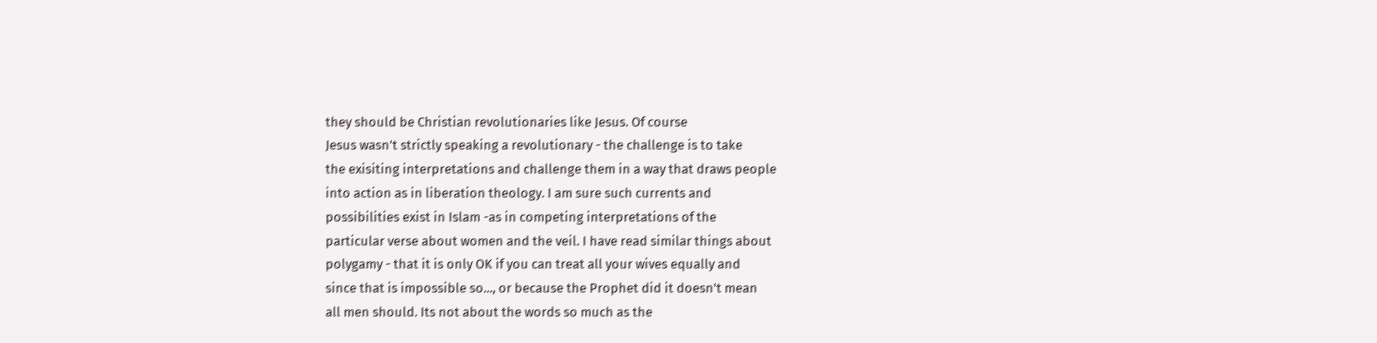they should be Christian revolutionaries like Jesus. Of course
Jesus wasn't strictly speaking a revolutionary - the challenge is to take
the exisiting interpretations and challenge them in a way that draws people
into action as in liberation theology. I am sure such currents and
possibilities exist in Islam -as in competing interpretations of the
particular verse about women and the veil. I have read similar things about
polygamy - that it is only OK if you can treat all your wives equally and
since that is impossible so..., or because the Prophet did it doesn't mean
all men should. Its not about the words so much as the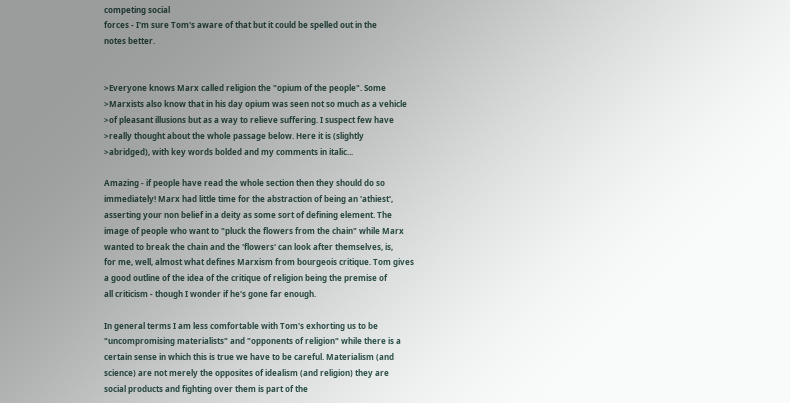competing social
forces - I'm sure Tom's aware of that but it could be spelled out in the
notes better.


>Everyone knows Marx called religion the "opium of the people". Some
>Marxists also know that in his day opium was seen not so much as a vehicle
>of pleasant illusions but as a way to relieve suffering. I suspect few have
>really thought about the whole passage below. Here it is (slightly
>abridged), with key words bolded and my comments in italic...

Amazing - if people have read the whole section then they should do so
immediately! Marx had little time for the abstraction of being an 'athiest',
asserting your non belief in a deity as some sort of defining element. The
image of people who want to "pluck the flowers from the chain" while Marx
wanted to break the chain and the 'flowers' can look after themselves, is,
for me, well, almost what defines Marxism from bourgeois critique. Tom gives
a good outline of the idea of the critique of religion being the premise of
all criticism - though I wonder if he's gone far enough.

In general terms I am less comfortable with Tom's exhorting us to be
"uncompromising materialists" and "opponents of religion" while there is a
certain sense in which this is true we have to be careful. Materialism (and
science) are not merely the opposites of idealism (and religion) they are
social products and fighting over them is part of the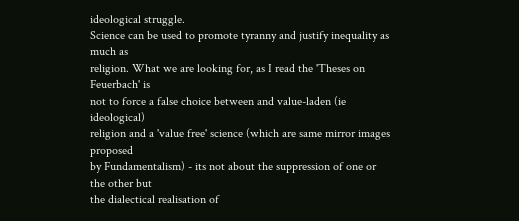ideological struggle.
Science can be used to promote tyranny and justify inequality as much as
religion. What we are looking for, as I read the 'Theses on Feuerbach' is
not to force a false choice between and value-laden (ie ideological)
religion and a 'value free' science (which are same mirror images proposed
by Fundamentalism) - its not about the suppression of one or the other but
the dialectical realisation of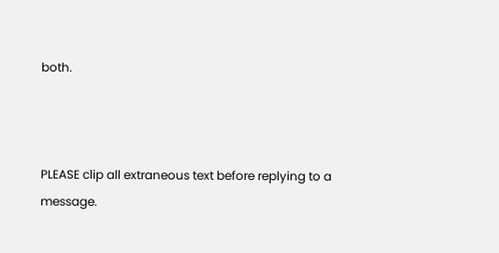both.



PLEASE clip all extraneous text before replying to a message.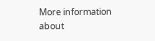More information about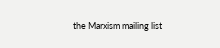the Marxism mailing list